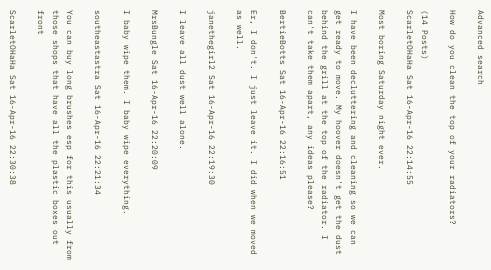Advanced search

How do you clean the top of your radiators?

(14 Posts)
ScarletOHaHa Sat 16-Apr-16 22:14:55

Most boring Saturday night ever.

I have been decluttering and cleaning so we can get ready to move. My hoover doesn't get the dust behind the grill at the top of the radiator. I can't take them apart, any ideas please?

BertieBotts Sat 16-Apr-16 22:16:51

Er, I don't. I just leave it. I did when we moved as well.

janethegirl2 Sat 16-Apr-16 22:19:30

I leave all dust well alone.

MrsBungle Sat 16-Apr-16 22:20:09

I baby wipe them. I baby wipe everything.

southeastastra Sat 16-Apr-16 22:21:34

You can buy long brushes esp for this usually from those shops that have all the plastic boxes out front

ScarletOHaHa Sat 16-Apr-16 22:30:38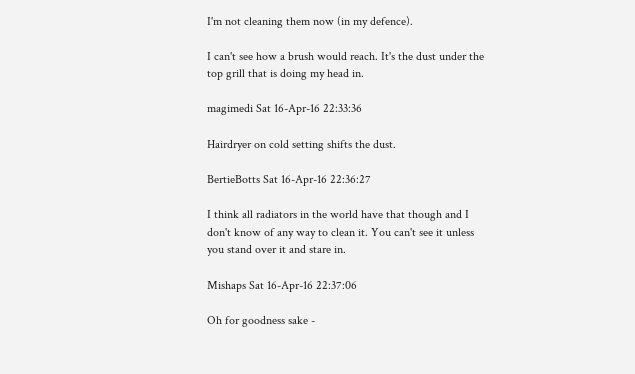I'm not cleaning them now (in my defence).

I can't see how a brush would reach. It's the dust under the top grill that is doing my head in.

magimedi Sat 16-Apr-16 22:33:36

Hairdryer on cold setting shifts the dust.

BertieBotts Sat 16-Apr-16 22:36:27

I think all radiators in the world have that though and I don't know of any way to clean it. You can't see it unless you stand over it and stare in.

Mishaps Sat 16-Apr-16 22:37:06

Oh for goodness sake -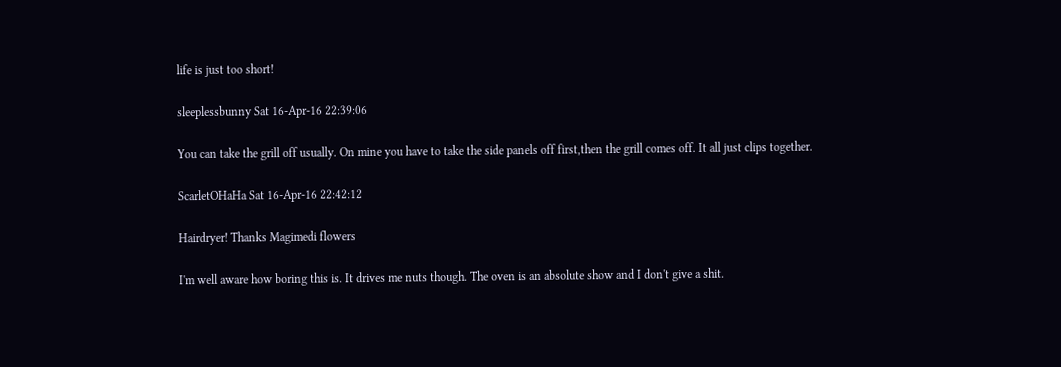life is just too short!

sleeplessbunny Sat 16-Apr-16 22:39:06

You can take the grill off usually. On mine you have to take the side panels off first,then the grill comes off. It all just clips together.

ScarletOHaHa Sat 16-Apr-16 22:42:12

Hairdryer! Thanks Magimedi flowers

I'm well aware how boring this is. It drives me nuts though. The oven is an absolute show and I don't give a shit.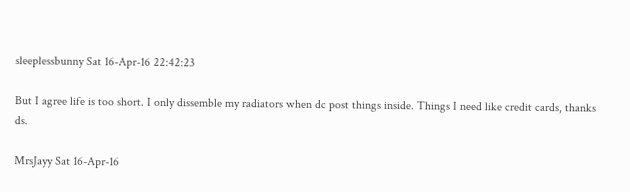sleeplessbunny Sat 16-Apr-16 22:42:23

But I agree life is too short. I only dissemble my radiators when dc post things inside. Things I need like credit cards, thanks ds.

MrsJayy Sat 16-Apr-16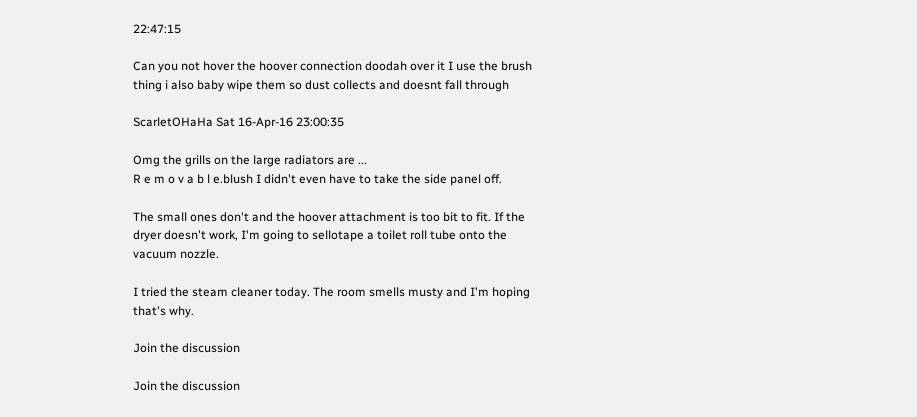22:47:15

Can you not hover the hoover connection doodah over it I use the brush thing i also baby wipe them so dust collects and doesnt fall through

ScarletOHaHa Sat 16-Apr-16 23:00:35

Omg the grills on the large radiators are ...
R e m o v a b l e.blush I didn't even have to take the side panel off.

The small ones don't and the hoover attachment is too bit to fit. If the dryer doesn't work, I'm going to sellotape a toilet roll tube onto the vacuum nozzle.

I tried the steam cleaner today. The room smells musty and I'm hoping that's why.

Join the discussion

Join the discussion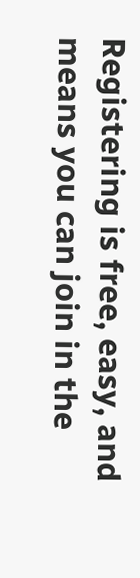Registering is free, easy, and means you can join in the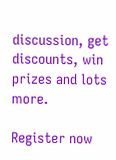discussion, get discounts, win prizes and lots more.

Register now